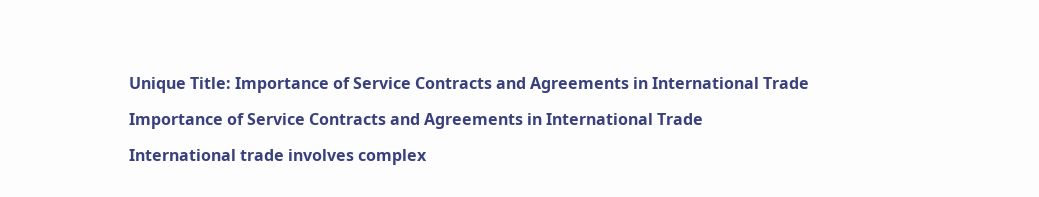Unique Title: Importance of Service Contracts and Agreements in International Trade

Importance of Service Contracts and Agreements in International Trade

International trade involves complex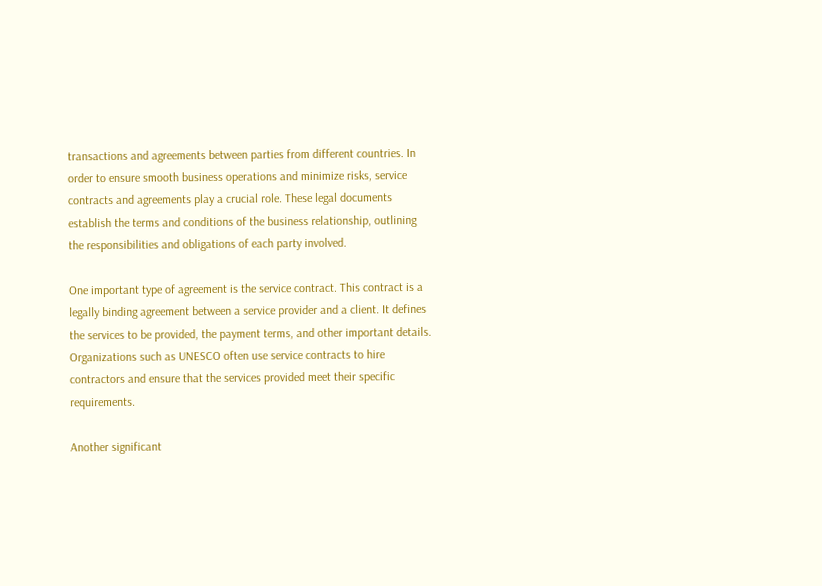transactions and agreements between parties from different countries. In order to ensure smooth business operations and minimize risks, service contracts and agreements play a crucial role. These legal documents establish the terms and conditions of the business relationship, outlining the responsibilities and obligations of each party involved.

One important type of agreement is the service contract. This contract is a legally binding agreement between a service provider and a client. It defines the services to be provided, the payment terms, and other important details. Organizations such as UNESCO often use service contracts to hire contractors and ensure that the services provided meet their specific requirements.

Another significant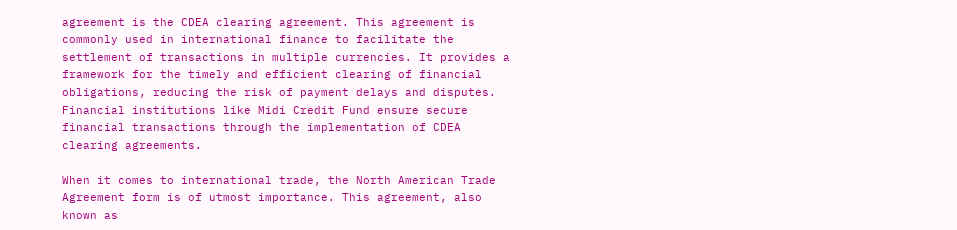agreement is the CDEA clearing agreement. This agreement is commonly used in international finance to facilitate the settlement of transactions in multiple currencies. It provides a framework for the timely and efficient clearing of financial obligations, reducing the risk of payment delays and disputes. Financial institutions like Midi Credit Fund ensure secure financial transactions through the implementation of CDEA clearing agreements.

When it comes to international trade, the North American Trade Agreement form is of utmost importance. This agreement, also known as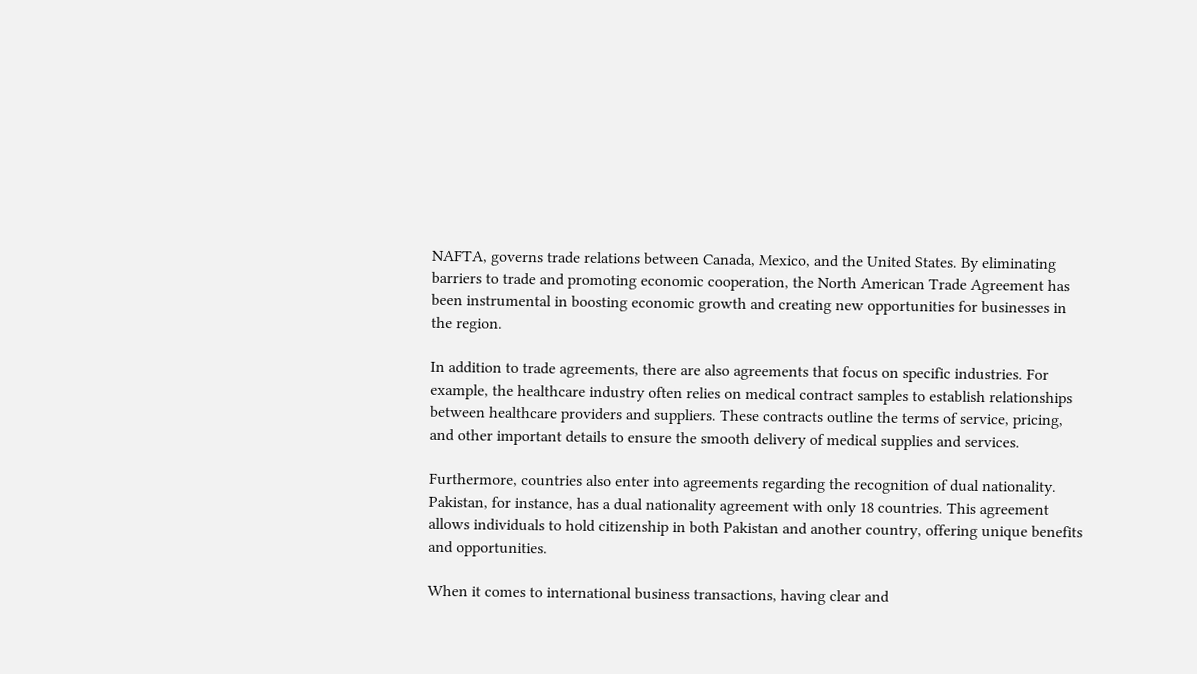NAFTA, governs trade relations between Canada, Mexico, and the United States. By eliminating barriers to trade and promoting economic cooperation, the North American Trade Agreement has been instrumental in boosting economic growth and creating new opportunities for businesses in the region.

In addition to trade agreements, there are also agreements that focus on specific industries. For example, the healthcare industry often relies on medical contract samples to establish relationships between healthcare providers and suppliers. These contracts outline the terms of service, pricing, and other important details to ensure the smooth delivery of medical supplies and services.

Furthermore, countries also enter into agreements regarding the recognition of dual nationality. Pakistan, for instance, has a dual nationality agreement with only 18 countries. This agreement allows individuals to hold citizenship in both Pakistan and another country, offering unique benefits and opportunities.

When it comes to international business transactions, having clear and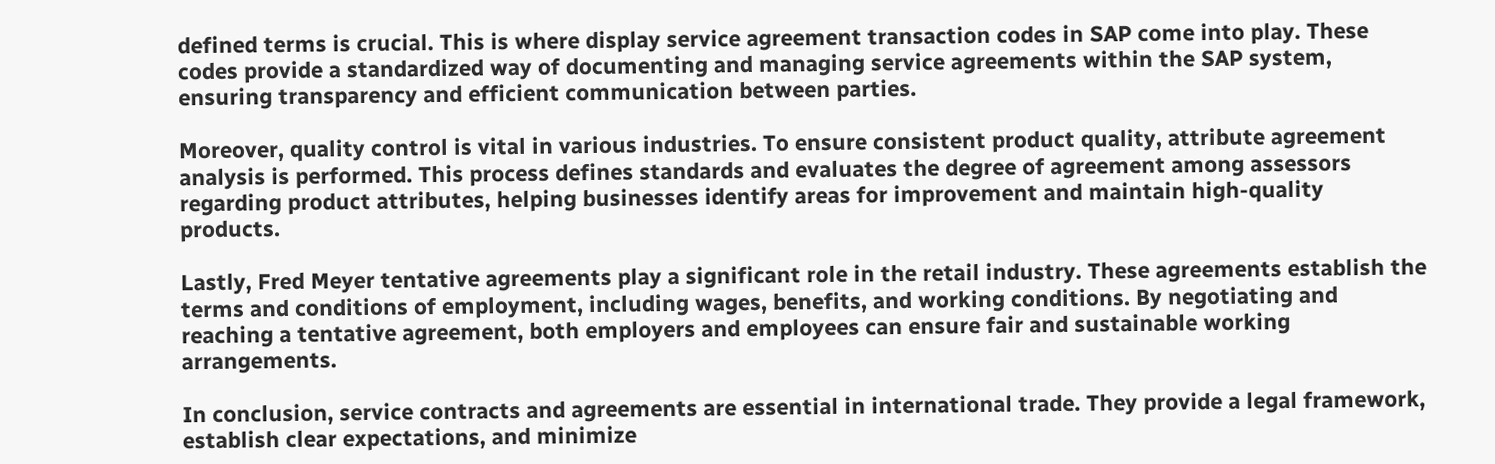defined terms is crucial. This is where display service agreement transaction codes in SAP come into play. These codes provide a standardized way of documenting and managing service agreements within the SAP system, ensuring transparency and efficient communication between parties.

Moreover, quality control is vital in various industries. To ensure consistent product quality, attribute agreement analysis is performed. This process defines standards and evaluates the degree of agreement among assessors regarding product attributes, helping businesses identify areas for improvement and maintain high-quality products.

Lastly, Fred Meyer tentative agreements play a significant role in the retail industry. These agreements establish the terms and conditions of employment, including wages, benefits, and working conditions. By negotiating and reaching a tentative agreement, both employers and employees can ensure fair and sustainable working arrangements.

In conclusion, service contracts and agreements are essential in international trade. They provide a legal framework, establish clear expectations, and minimize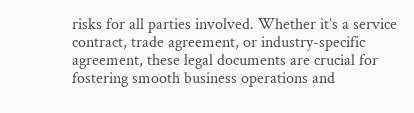risks for all parties involved. Whether it’s a service contract, trade agreement, or industry-specific agreement, these legal documents are crucial for fostering smooth business operations and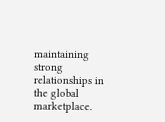maintaining strong relationships in the global marketplace.